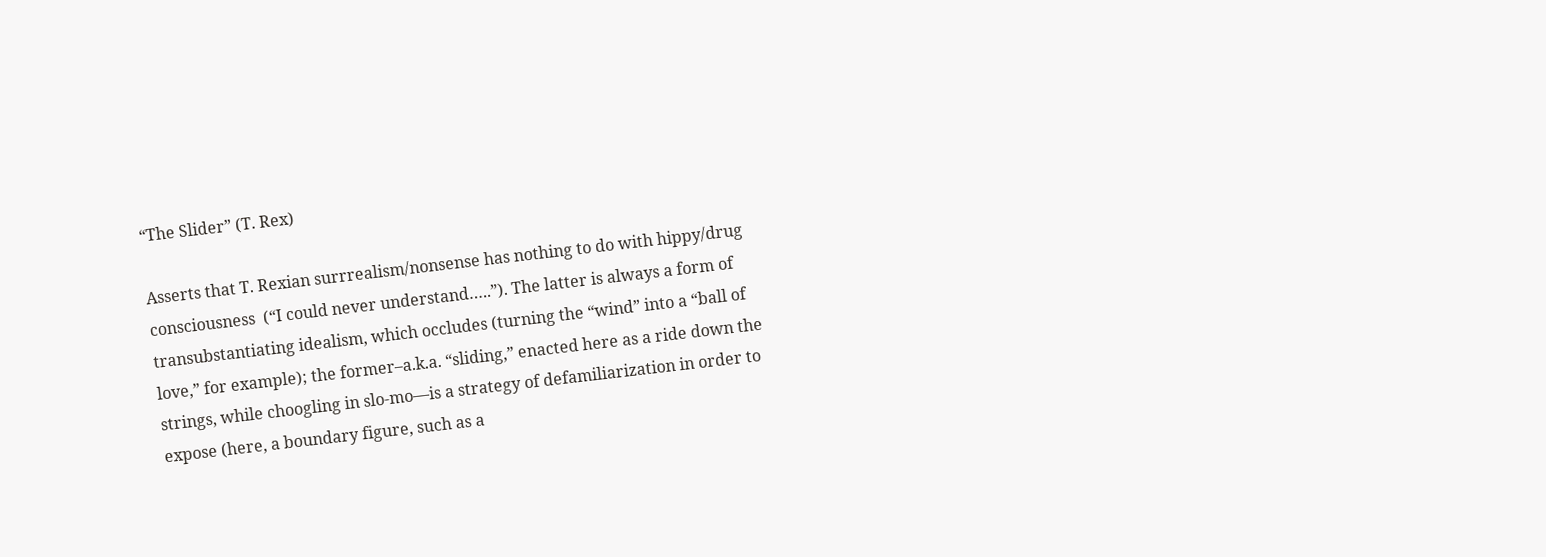“The Slider” (T. Rex)

Asserts that T. Rexian surrrealism/nonsense has nothing to do with hippy/drug consciousness  (“I could never understand…..”). The latter is always a form of transubstantiating idealism, which occludes (turning the “wind” into a “ball of love,” for example); the former–a.k.a. “sliding,” enacted here as a ride down the strings, while choogling in slo-mo—is a strategy of defamiliarization in order to expose (here, a boundary figure, such as a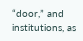“door,” and institutions, as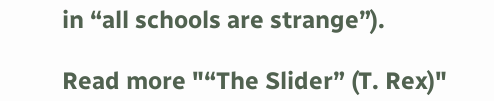in “all schools are strange”).

Read more "“The Slider” (T. Rex)"